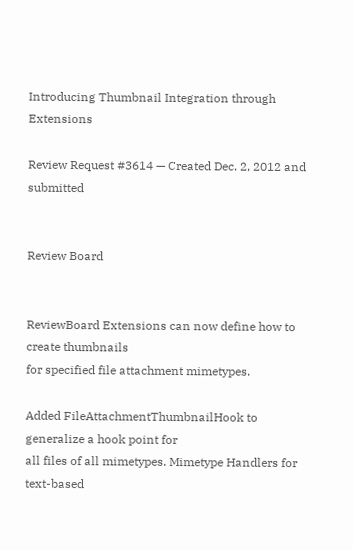Introducing Thumbnail Integration through Extensions

Review Request #3614 — Created Dec. 2, 2012 and submitted


Review Board


ReviewBoard Extensions can now define how to create thumbnails
for specified file attachment mimetypes.

Added FileAttachmentThumbnailHook to generalize a hook point for
all files of all mimetypes. Mimetype Handlers for text-based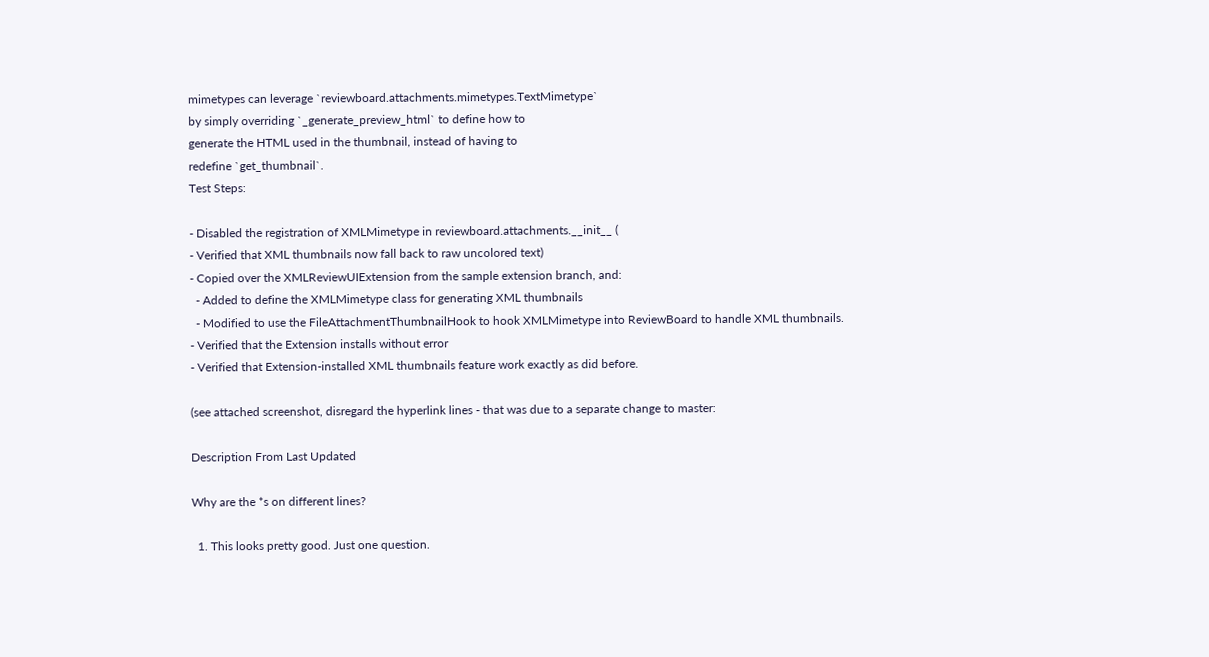mimetypes can leverage `reviewboard.attachments.mimetypes.TextMimetype`
by simply overriding `_generate_preview_html` to define how to
generate the HTML used in the thumbnail, instead of having to
redefine `get_thumbnail`.
Test Steps:

- Disabled the registration of XMLMimetype in reviewboard.attachments.__init__ (
- Verified that XML thumbnails now fall back to raw uncolored text)
- Copied over the XMLReviewUIExtension from the sample extension branch, and:
  - Added to define the XMLMimetype class for generating XML thumbnails
  - Modified to use the FileAttachmentThumbnailHook to hook XMLMimetype into ReviewBoard to handle XML thumbnails.
- Verified that the Extension installs without error
- Verified that Extension-installed XML thumbnails feature work exactly as did before.

(see attached screenshot, disregard the hyperlink lines - that was due to a separate change to master:

Description From Last Updated

Why are the *s on different lines?

  1. This looks pretty good. Just one question.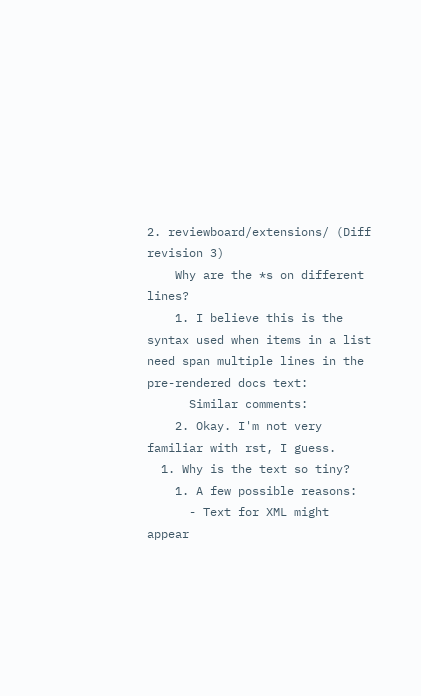2. reviewboard/extensions/ (Diff revision 3)
    Why are the *s on different lines?
    1. I believe this is the syntax used when items in a list need span multiple lines in the pre-rendered docs text:
      Similar comments:
    2. Okay. I'm not very familiar with rst, I guess.
  1. Why is the text so tiny?
    1. A few possible reasons:
      - Text for XML might appear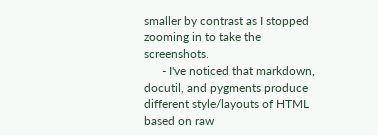smaller by contrast as I stopped zooming in to take the screenshots.
      - I've noticed that markdown, docutil, and pygments produce different style/layouts of HTML based on raw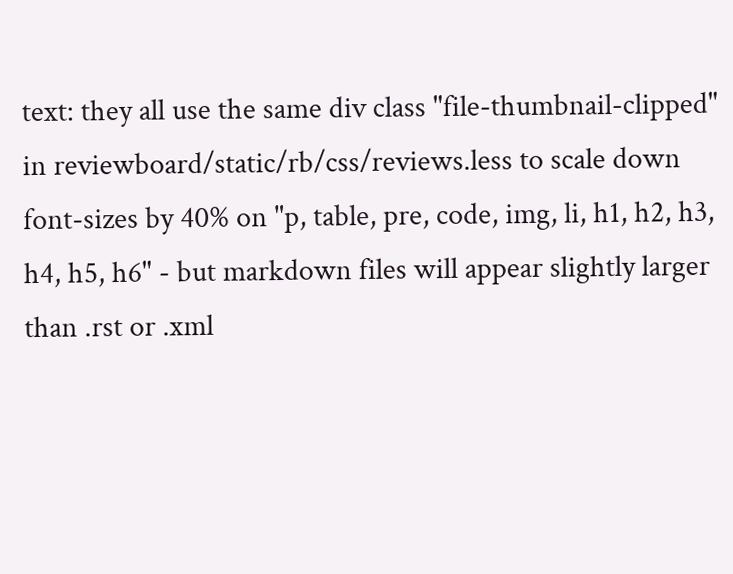text: they all use the same div class "file-thumbnail-clipped" in reviewboard/static/rb/css/reviews.less to scale down font-sizes by 40% on "p, table, pre, code, img, li, h1, h2, h3, h4, h5, h6" - but markdown files will appear slightly larger than .rst or .xml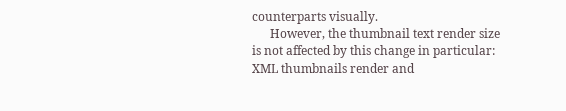counterparts visually.
      However, the thumbnail text render size is not affected by this change in particular: XML thumbnails render and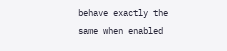behave exactly the same when enabled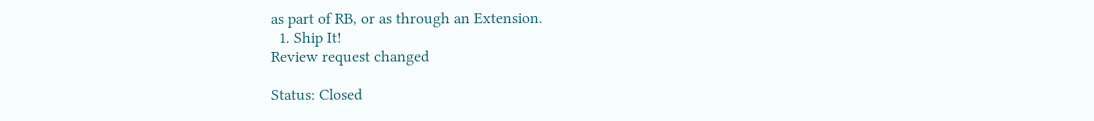as part of RB, or as through an Extension.
  1. Ship It!
Review request changed

Status: Closed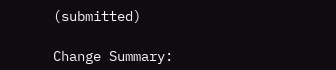(submitted)

Change Summary: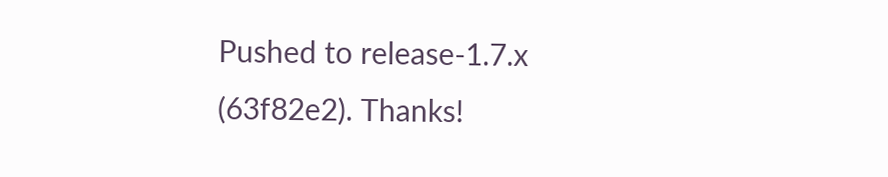Pushed to release-1.7.x (63f82e2). Thanks!